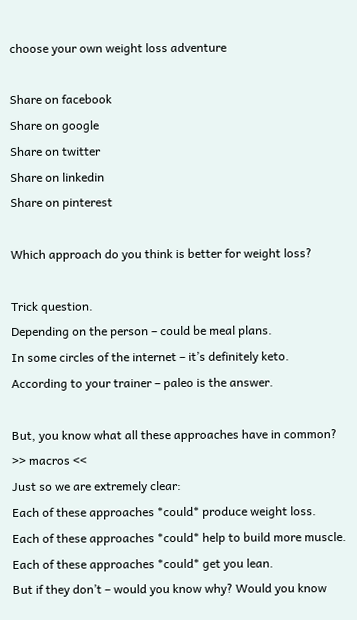choose your own weight loss adventure

Share on facebook
Share on google
Share on twitter
Share on linkedin
Share on pinterest

Which approach do you think is better for weight loss?

Trick question.
Depending on the person – could be meal plans.
In some circles of the internet – it’s definitely keto.
According to your trainer – paleo is the answer.

But, you know what all these approaches have in common?
>> macros <<
Just so we are extremely clear:
Each of these approaches *could* produce weight loss.
Each of these approaches *could* help to build more muscle.
Each of these approaches *could* get you lean.
But if they don’t – would you know why? Would you know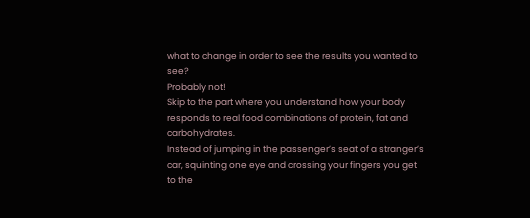what to change in order to see the results you wanted to see?
Probably not!
Skip to the part where you understand how your body responds to real food combinations of protein, fat and carbohydrates.
Instead of jumping in the passenger’s seat of a stranger’s car, squinting one eye and crossing your fingers you get to the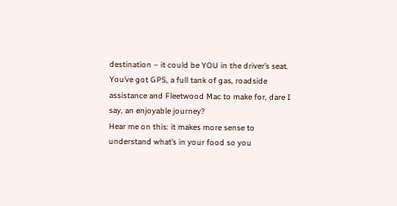destination – it could be YOU in the driver’s seat. You’ve got GPS, a full tank of gas, roadside assistance and Fleetwood Mac to make for, dare I say, an enjoyable journey?
Hear me on this: it makes more sense to understand what’s in your food so you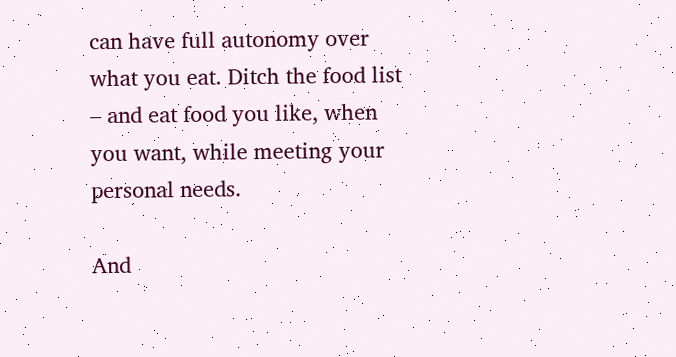can have full autonomy over what you eat. Ditch the food list – and eat food you like, when you want, while meeting your personal needs.

And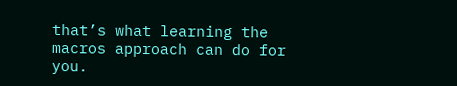that’s what learning the macros approach can do for you.